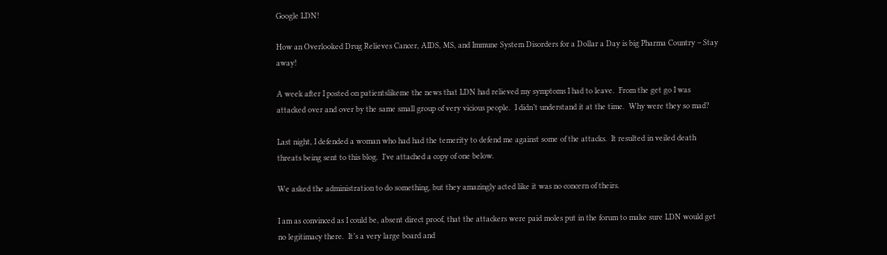Google LDN!

How an Overlooked Drug Relieves Cancer, AIDS, MS, and Immune System Disorders for a Dollar a Day is big Pharma Country – Stay away!

A week after I posted on patientslikeme the news that LDN had relieved my symptoms I had to leave.  From the get go I was attacked over and over by the same small group of very vicious people.  I didn’t understand it at the time.  Why were they so mad?

Last night, I defended a woman who had had the temerity to defend me against some of the attacks.  It resulted in veiled death threats being sent to this blog.  I’ve attached a copy of one below.

We asked the administration to do something, but they amazingly acted like it was no concern of theirs.

I am as convinced as I could be, absent direct proof, that the attackers were paid moles put in the forum to make sure LDN would get no legitimacy there.  It’s a very large board and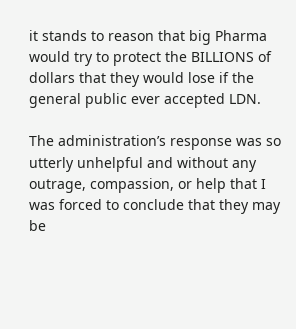it stands to reason that big Pharma would try to protect the BILLIONS of dollars that they would lose if the general public ever accepted LDN.

The administration’s response was so utterly unhelpful and without any outrage, compassion, or help that I was forced to conclude that they may be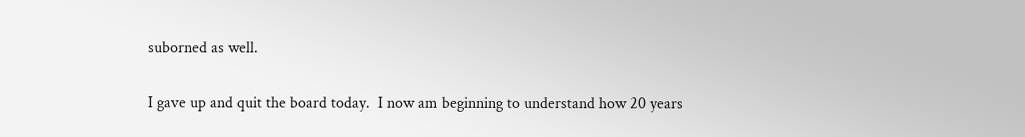suborned as well.

I gave up and quit the board today.  I now am beginning to understand how 20 years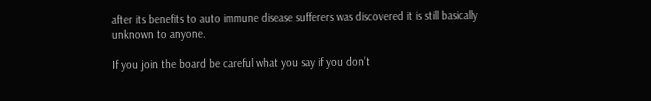after its benefits to auto immune disease sufferers was discovered it is still basically unknown to anyone.

If you join the board be careful what you say if you don’t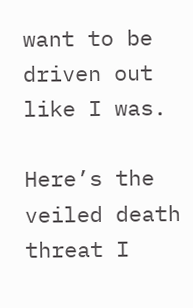want to be driven out like I was.

Here’s the veiled death threat I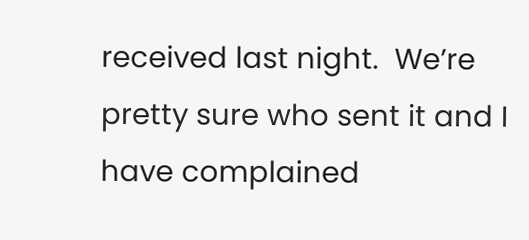received last night.  We’re pretty sure who sent it and I have complained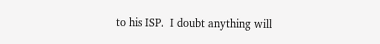to his ISP.  I doubt anything will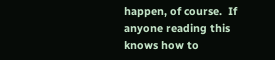happen, of course.  If anyone reading this knows how to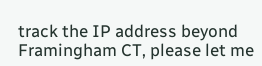track the IP address beyond Framingham CT, please let me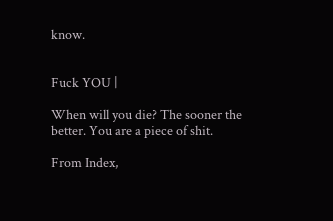know.


Fuck YOU |

When will you die? The sooner the better. You are a piece of shit.

From Index,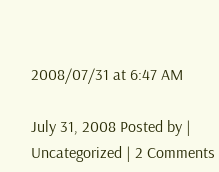2008/07/31 at 6:47 AM

July 31, 2008 Posted by | Uncategorized | 2 Comments